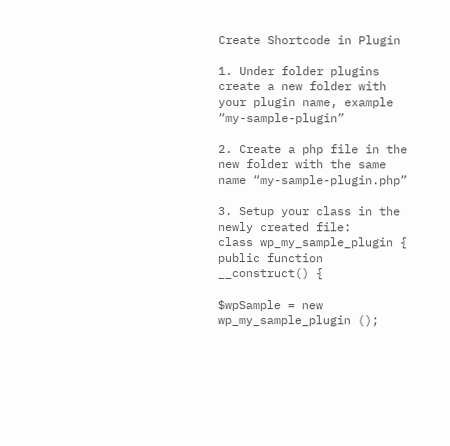Create Shortcode in Plugin

1. Under folder plugins create a new folder with your plugin name, example “my-sample-plugin”

2. Create a php file in the new folder with the same name “my-sample-plugin.php”

3. Setup your class in the newly created file:
class wp_my_sample_plugin {
public function __construct() {

$wpSample = new wp_my_sample_plugin ();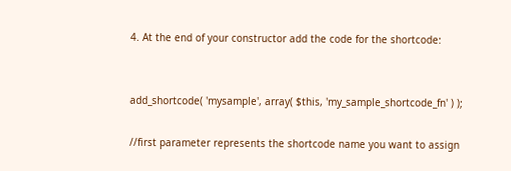4. At the end of your constructor add the code for the shortcode:


add_shortcode( 'mysample', array( $this, 'my_sample_shortcode_fn' ) );

//first parameter represents the shortcode name you want to assign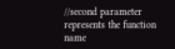//second parameter represents the function name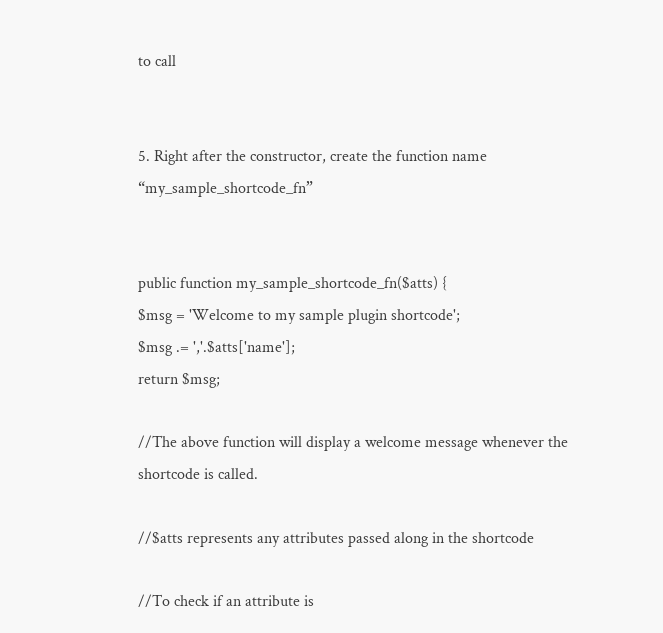to call


5. Right after the constructor, create the function name “my_sample_shortcode_fn”


public function my_sample_shortcode_fn($atts) {
$msg = 'Welcome to my sample plugin shortcode';
$msg .= ','.$atts['name'];
return $msg;

//The above function will display a welcome message whenever the shortcode is called.

//$atts represents any attributes passed along in the shortcode

//To check if an attribute is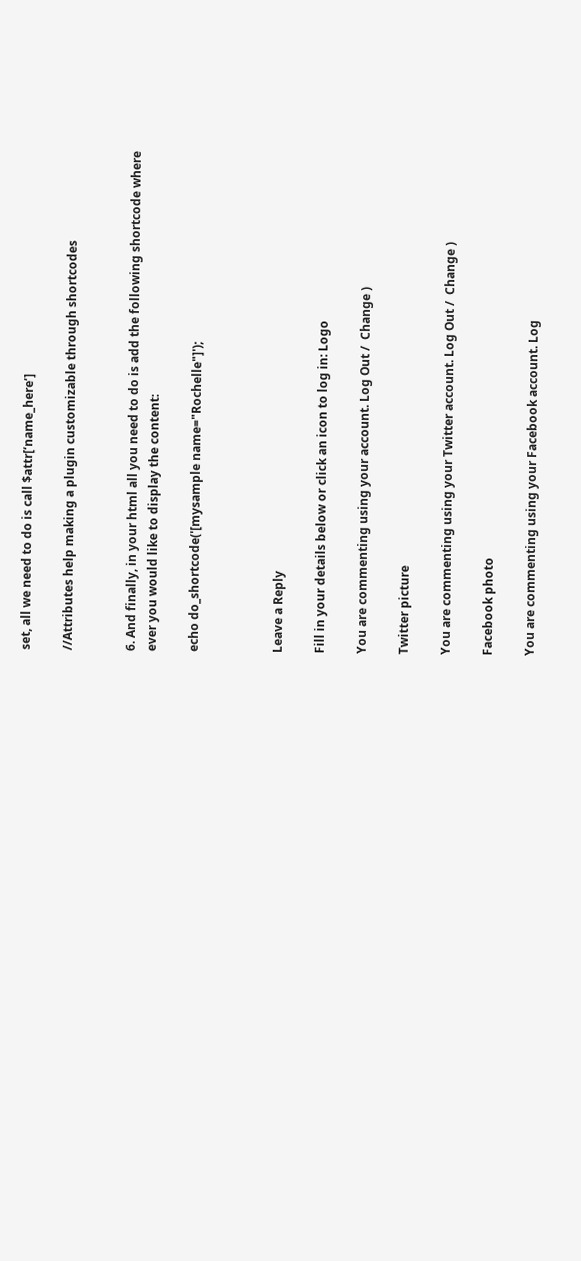set, all we need to do is call $attr[‘name_here’]

//Attributes help making a plugin customizable through shortcodes


6. And finally, in your html all you need to do is add the following shortcode where ever you would like to display the content:

echo do_shortcode('[mysample name="Rochelle"]');



Leave a Reply

Fill in your details below or click an icon to log in: Logo

You are commenting using your account. Log Out /  Change )

Twitter picture

You are commenting using your Twitter account. Log Out /  Change )

Facebook photo

You are commenting using your Facebook account. Log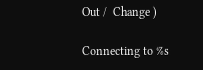Out /  Change )

Connecting to %s